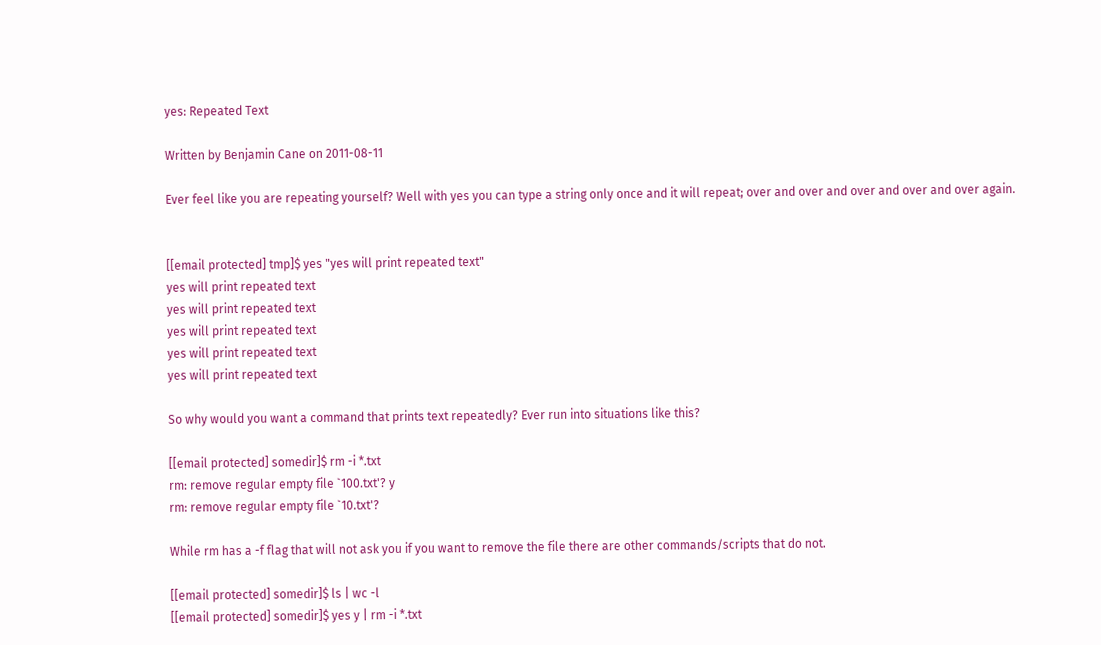yes: Repeated Text

Written by Benjamin Cane on 2011-08-11

Ever feel like you are repeating yourself? Well with yes you can type a string only once and it will repeat; over and over and over and over and over again.


[[email protected] tmp]$ yes "yes will print repeated text"
yes will print repeated text
yes will print repeated text
yes will print repeated text
yes will print repeated text
yes will print repeated text

So why would you want a command that prints text repeatedly? Ever run into situations like this?

[[email protected] somedir]$ rm -i *.txt
rm: remove regular empty file `100.txt'? y
rm: remove regular empty file `10.txt'?

While rm has a -f flag that will not ask you if you want to remove the file there are other commands/scripts that do not.

[[email protected] somedir]$ ls | wc -l
[[email protected] somedir]$ yes y | rm -i *.txt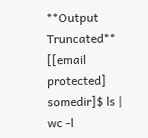**Output Truncated**
[[email protected] somedir]$ ls | wc -l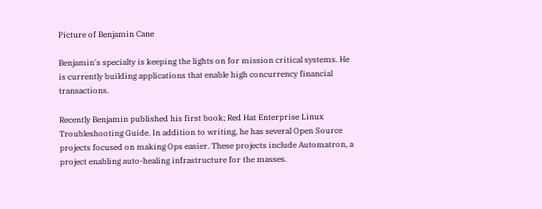Picture of Benjamin Cane

Benjamin's specialty is keeping the lights on for mission critical systems. He is currently building applications that enable high concurrency financial transactions.

Recently Benjamin published his first book; Red Hat Enterprise Linux Troubleshooting Guide. In addition to writing, he has several Open Source projects focused on making Ops easier. These projects include Automatron, a project enabling auto-healing infrastructure for the masses.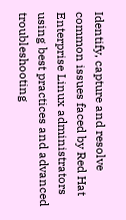Identify, capture and resolve common issues faced by Red Hat Enterprise Linux administrators using best practices and advanced troubleshooting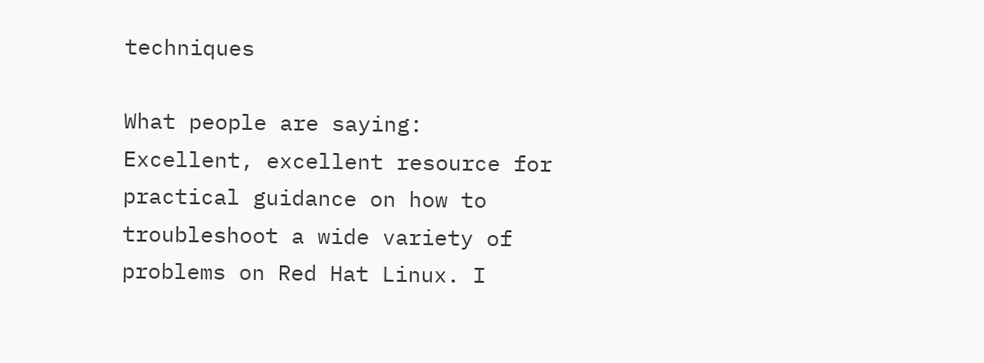techniques

What people are saying:
Excellent, excellent resource for practical guidance on how to troubleshoot a wide variety of problems on Red Hat Linux. I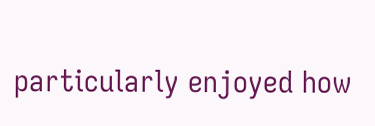particularly enjoyed how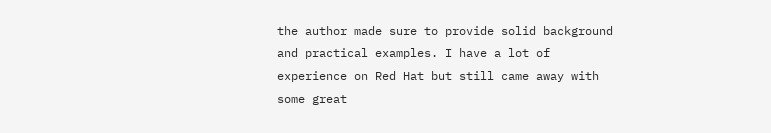the author made sure to provide solid background and practical examples. I have a lot of experience on Red Hat but still came away with some great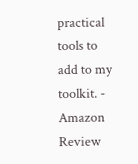practical tools to add to my toolkit. - Amazon Review